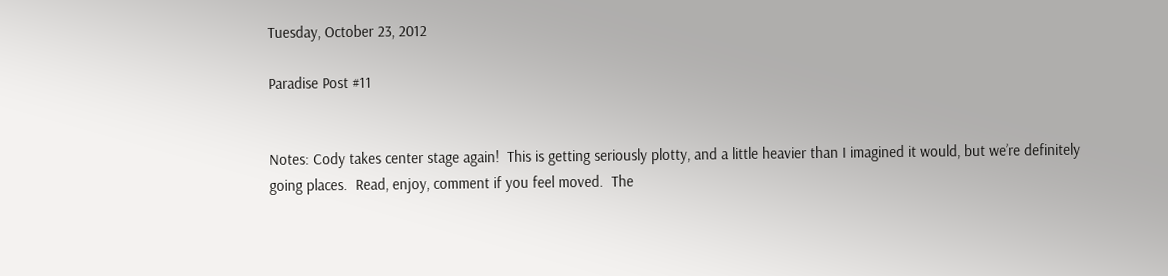Tuesday, October 23, 2012

Paradise Post #11


Notes: Cody takes center stage again!  This is getting seriously plotty, and a little heavier than I imagined it would, but we’re definitely going places.  Read, enjoy, comment if you feel moved.  The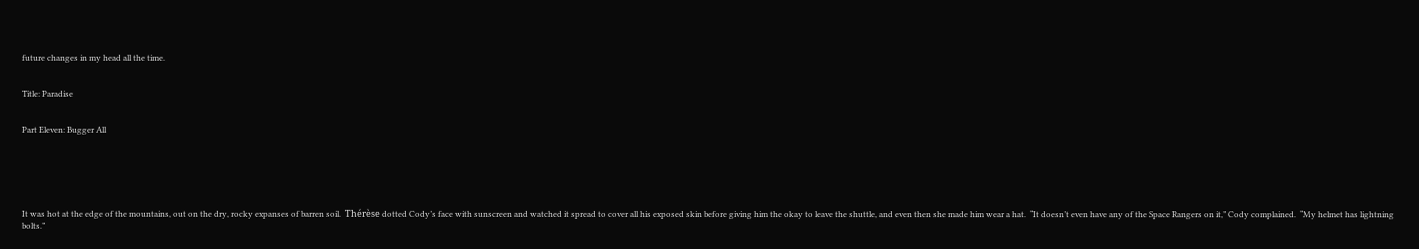future changes in my head all the time.


Title: Paradise


Part Eleven: Bugger All






It was hot at the edge of the mountains, out on the dry, rocky expanses of barren soil.  Thérèse dotted Cody’s face with sunscreen and watched it spread to cover all his exposed skin before giving him the okay to leave the shuttle, and even then she made him wear a hat.  “It doesn’t even have any of the Space Rangers on it,” Cody complained.  “My helmet has lightning bolts.”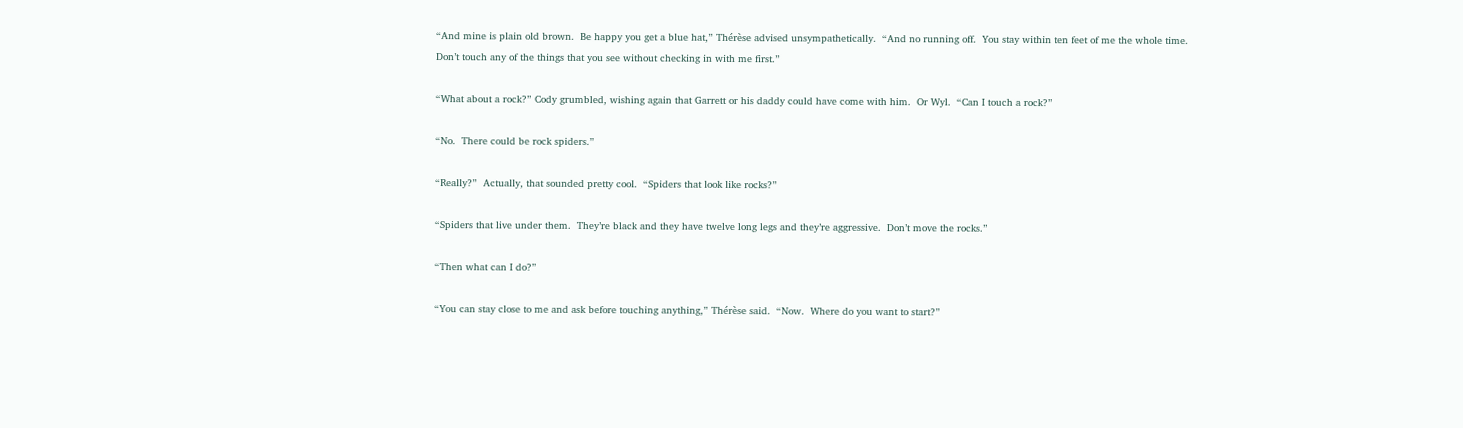“And mine is plain old brown.  Be happy you get a blue hat,” Thérèse advised unsympathetically.  “And no running off.  You stay within ten feet of me the whole time.  Don’t touch any of the things that you see without checking in with me first.”

“What about a rock?” Cody grumbled, wishing again that Garrett or his daddy could have come with him.  Or Wyl.  “Can I touch a rock?”

“No.  There could be rock spiders.”

“Really?”  Actually, that sounded pretty cool.  “Spiders that look like rocks?”

“Spiders that live under them.  They’re black and they have twelve long legs and they’re aggressive.  Don’t move the rocks.”

“Then what can I do?”

“You can stay close to me and ask before touching anything,” Thérèse said.  “Now.  Where do you want to start?”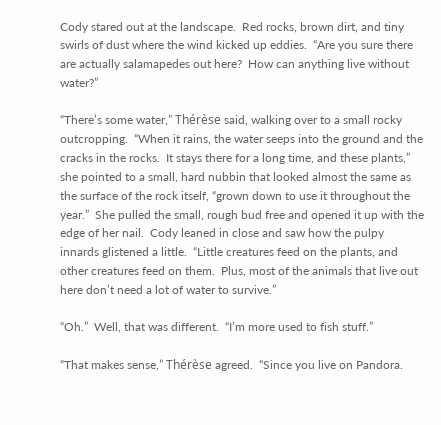Cody stared out at the landscape.  Red rocks, brown dirt, and tiny swirls of dust where the wind kicked up eddies.  “Are you sure there are actually salamapedes out here?  How can anything live without water?”

“There’s some water,” Thérèse said, walking over to a small rocky outcropping.  “When it rains, the water seeps into the ground and the cracks in the rocks.  It stays there for a long time, and these plants,” she pointed to a small, hard nubbin that looked almost the same as the surface of the rock itself, “grown down to use it throughout the year.”  She pulled the small, rough bud free and opened it up with the edge of her nail.  Cody leaned in close and saw how the pulpy innards glistened a little.  “Little creatures feed on the plants, and other creatures feed on them.  Plus, most of the animals that live out here don’t need a lot of water to survive.”

“Oh.”  Well, that was different.  “I’m more used to fish stuff.”

“That makes sense,” Thérèse agreed.  “Since you live on Pandora.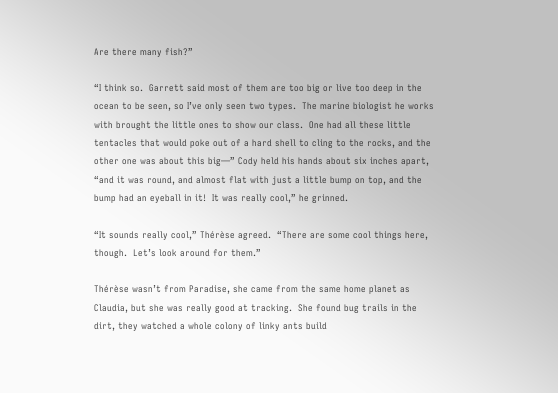Are there many fish?”

“I think so.  Garrett said most of them are too big or live too deep in the ocean to be seen, so I’ve only seen two types.  The marine biologist he works with brought the little ones to show our class.  One had all these little tentacles that would poke out of a hard shell to cling to the rocks, and the other one was about this big—” Cody held his hands about six inches apart, “and it was round, and almost flat with just a little bump on top, and the bump had an eyeball in it!  It was really cool,” he grinned.

“It sounds really cool,” Thérèse agreed.  “There are some cool things here, though.  Let’s look around for them.”

Thérèse wasn’t from Paradise, she came from the same home planet as Claudia, but she was really good at tracking.  She found bug trails in the dirt, they watched a whole colony of linky ants build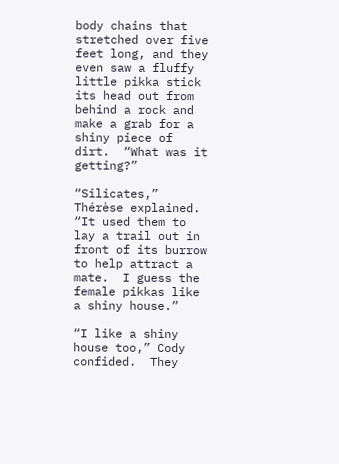body chains that stretched over five feet long, and they even saw a fluffy little pikka stick its head out from behind a rock and make a grab for a shiny piece of dirt.  “What was it getting?”

“Silicates,” Thérèse explained.  “It used them to lay a trail out in front of its burrow to help attract a mate.  I guess the female pikkas like a shiny house.”

“I like a shiny house too,” Cody confided.  They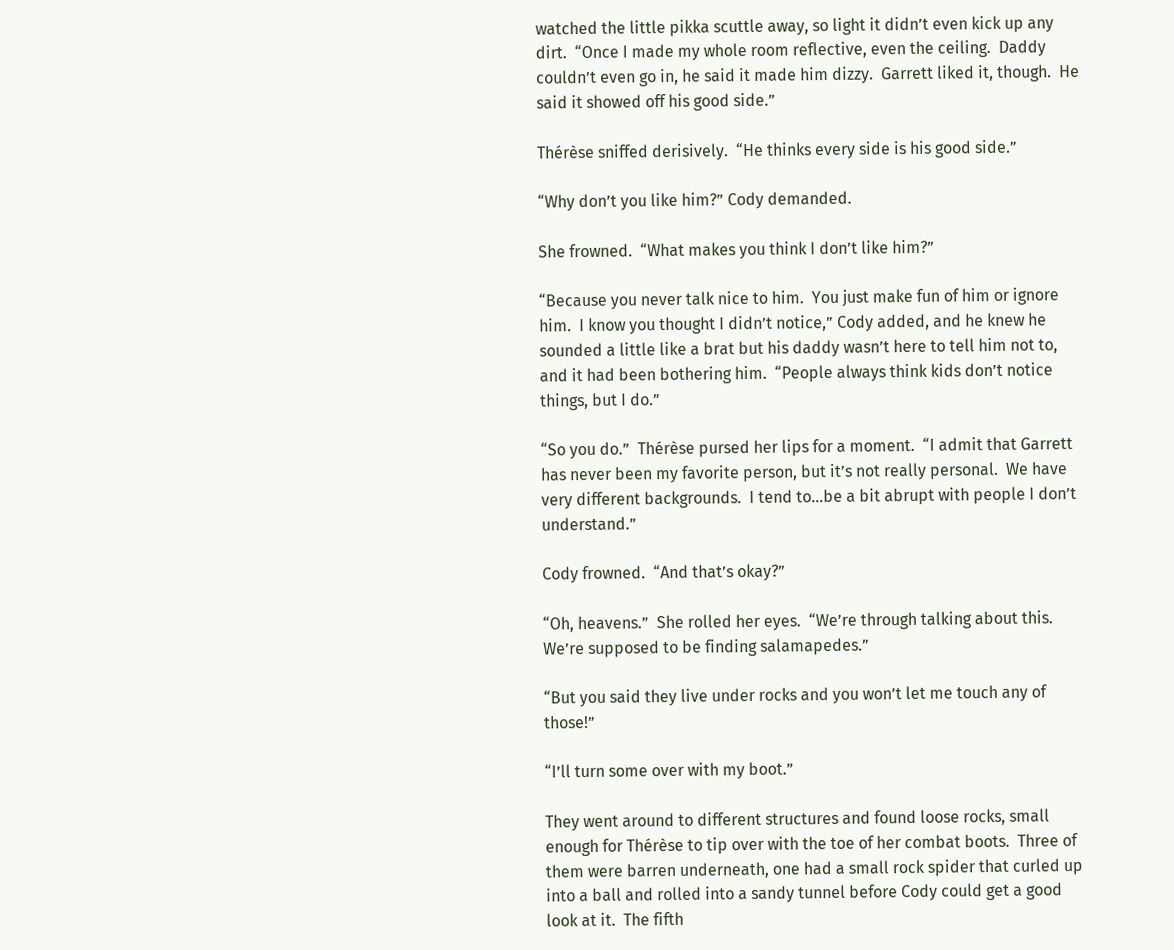watched the little pikka scuttle away, so light it didn’t even kick up any dirt.  “Once I made my whole room reflective, even the ceiling.  Daddy couldn’t even go in, he said it made him dizzy.  Garrett liked it, though.  He said it showed off his good side.”

Thérèse sniffed derisively.  “He thinks every side is his good side.”

“Why don’t you like him?” Cody demanded.

She frowned.  “What makes you think I don’t like him?”

“Because you never talk nice to him.  You just make fun of him or ignore him.  I know you thought I didn’t notice,” Cody added, and he knew he sounded a little like a brat but his daddy wasn’t here to tell him not to, and it had been bothering him.  “People always think kids don’t notice things, but I do.”

“So you do.”  Thérèse pursed her lips for a moment.  “I admit that Garrett has never been my favorite person, but it’s not really personal.  We have very different backgrounds.  I tend to…be a bit abrupt with people I don’t understand.”

Cody frowned.  “And that’s okay?”

“Oh, heavens.”  She rolled her eyes.  “We’re through talking about this.  We’re supposed to be finding salamapedes.”

“But you said they live under rocks and you won’t let me touch any of those!”

“I’ll turn some over with my boot.”

They went around to different structures and found loose rocks, small enough for Thérèse to tip over with the toe of her combat boots.  Three of them were barren underneath, one had a small rock spider that curled up into a ball and rolled into a sandy tunnel before Cody could get a good look at it.  The fifth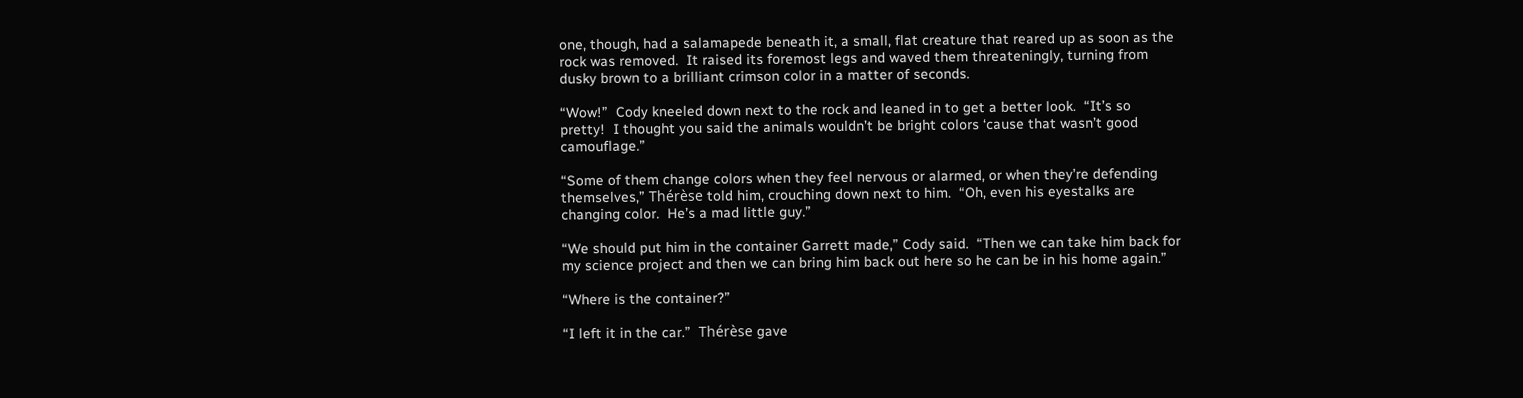one, though, had a salamapede beneath it, a small, flat creature that reared up as soon as the rock was removed.  It raised its foremost legs and waved them threateningly, turning from dusky brown to a brilliant crimson color in a matter of seconds.

“Wow!”  Cody kneeled down next to the rock and leaned in to get a better look.  “It’s so pretty!  I thought you said the animals wouldn’t be bright colors ‘cause that wasn’t good camouflage.”

“Some of them change colors when they feel nervous or alarmed, or when they’re defending themselves,” Thérèse told him, crouching down next to him.  “Oh, even his eyestalks are changing color.  He’s a mad little guy.”

“We should put him in the container Garrett made,” Cody said.  “Then we can take him back for my science project and then we can bring him back out here so he can be in his home again.”

“Where is the container?”

“I left it in the car.”  Thérèse gave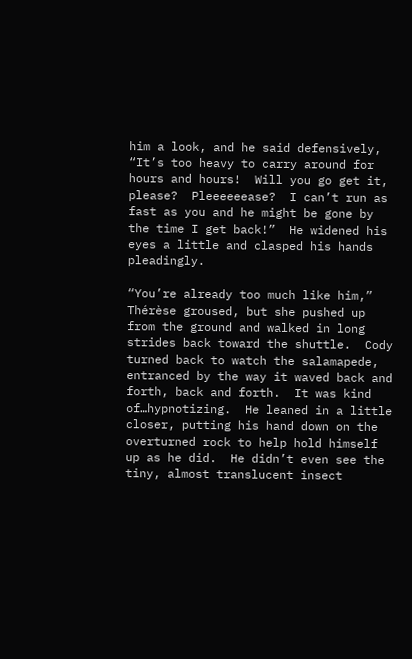him a look, and he said defensively, “It’s too heavy to carry around for hours and hours!  Will you go get it, please?  Pleeeeeease?  I can’t run as fast as you and he might be gone by the time I get back!”  He widened his eyes a little and clasped his hands pleadingly.

“You’re already too much like him,” Thérèse groused, but she pushed up from the ground and walked in long strides back toward the shuttle.  Cody turned back to watch the salamapede, entranced by the way it waved back and forth, back and forth.  It was kind of…hypnotizing.  He leaned in a little closer, putting his hand down on the overturned rock to help hold himself up as he did.  He didn’t even see the tiny, almost translucent insect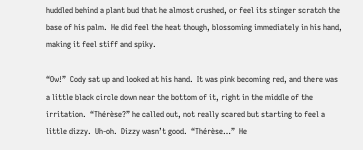huddled behind a plant bud that he almost crushed, or feel its stinger scratch the base of his palm.  He did feel the heat though, blossoming immediately in his hand, making it feel stiff and spiky.

“Ow!”  Cody sat up and looked at his hand.  It was pink becoming red, and there was a little black circle down near the bottom of it, right in the middle of the irritation.  “Thérèse?” he called out, not really scared but starting to feel a little dizzy.  Uh-oh.  Dizzy wasn’t good.  “Thérèse…”  He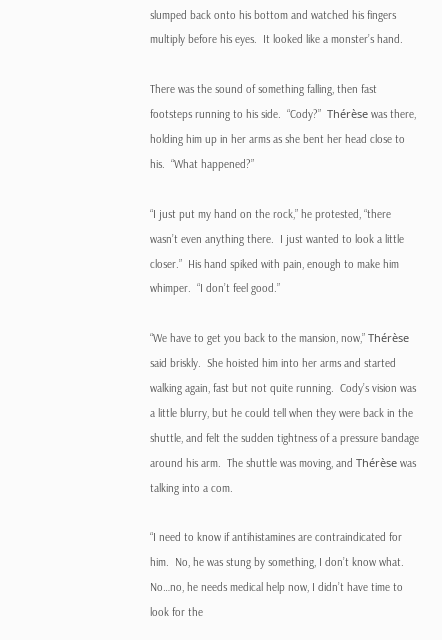slumped back onto his bottom and watched his fingers multiply before his eyes.  It looked like a monster’s hand.

There was the sound of something falling, then fast footsteps running to his side.  “Cody?”  Thérèse was there, holding him up in her arms as she bent her head close to his.  “What happened?”

“I just put my hand on the rock,” he protested, “there wasn’t even anything there.  I just wanted to look a little closer.”  His hand spiked with pain, enough to make him whimper.  “I don’t feel good.”

“We have to get you back to the mansion, now,” Thérèse said briskly.  She hoisted him into her arms and started walking again, fast but not quite running.  Cody’s vision was a little blurry, but he could tell when they were back in the shuttle, and felt the sudden tightness of a pressure bandage around his arm.  The shuttle was moving, and Thérèse was talking into a com.

“I need to know if antihistamines are contraindicated for him.  No, he was stung by something, I don’t know what.  No…no, he needs medical help now, I didn’t have time to look for the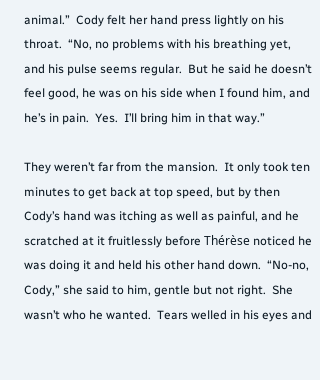animal.”  Cody felt her hand press lightly on his throat.  “No, no problems with his breathing yet, and his pulse seems regular.  But he said he doesn’t feel good, he was on his side when I found him, and he’s in pain.  Yes.  I’ll bring him in that way.”

They weren’t far from the mansion.  It only took ten minutes to get back at top speed, but by then Cody’s hand was itching as well as painful, and he scratched at it fruitlessly before Thérèse noticed he was doing it and held his other hand down.  “No-no, Cody,” she said to him, gentle but not right.  She wasn’t who he wanted.  Tears welled in his eyes and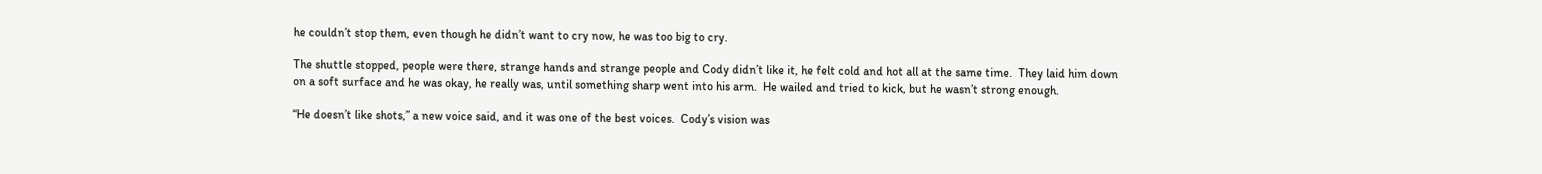he couldn’t stop them, even though he didn’t want to cry now, he was too big to cry.

The shuttle stopped, people were there, strange hands and strange people and Cody didn’t like it, he felt cold and hot all at the same time.  They laid him down on a soft surface and he was okay, he really was, until something sharp went into his arm.  He wailed and tried to kick, but he wasn’t strong enough.

“He doesn’t like shots,” a new voice said, and it was one of the best voices.  Cody’s vision was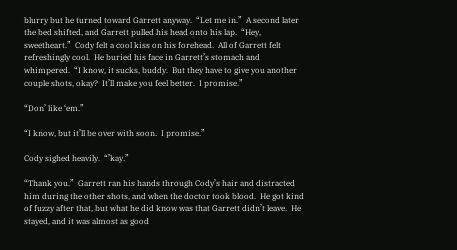blurry but he turned toward Garrett anyway.  “Let me in.”  A second later the bed shifted, and Garrett pulled his head onto his lap.  “Hey, sweetheart.”  Cody felt a cool kiss on his forehead.  All of Garrett felt refreshingly cool.  He buried his face in Garrett’s stomach and whimpered.  “I know, it sucks, buddy.  But they have to give you another couple shots, okay?  It’ll make you feel better.  I promise.”

“Don’ like ‘em.”

“I know, but it’ll be over with soon.  I promise.”

Cody sighed heavily.  “’kay.”

“Thank you.”  Garrett ran his hands through Cody’s hair and distracted him during the other shots, and when the doctor took blood.  He got kind of fuzzy after that, but what he did know was that Garrett didn’t leave.  He stayed, and it was almost as good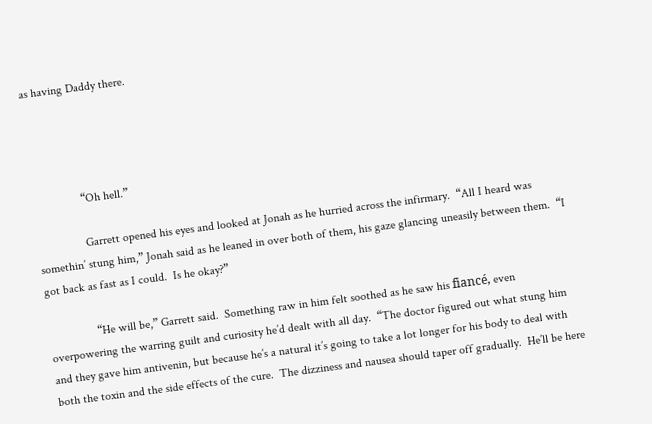as having Daddy there.




                “Oh hell.”

                Garrett opened his eyes and looked at Jonah as he hurried across the infirmary.  “All I heard was somethin’ stung him,” Jonah said as he leaned in over both of them, his gaze glancing uneasily between them.  “I got back as fast as I could.  Is he okay?”

                “He will be,” Garrett said.  Something raw in him felt soothed as he saw his fiancé, even overpowering the warring guilt and curiosity he’d dealt with all day.  “The doctor figured out what stung him and they gave him antivenin, but because he’s a natural it’s going to take a lot longer for his body to deal with both the toxin and the side effects of the cure.  The dizziness and nausea should taper off gradually.  He’ll be here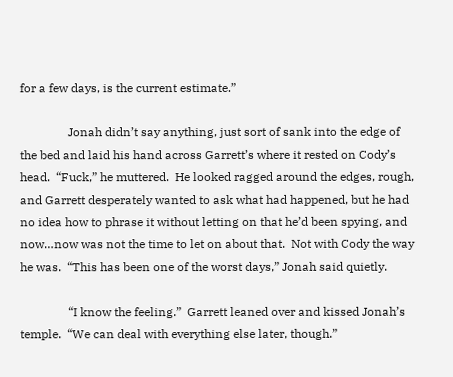for a few days, is the current estimate.”

                Jonah didn’t say anything, just sort of sank into the edge of the bed and laid his hand across Garrett’s where it rested on Cody’s head.  “Fuck,” he muttered.  He looked ragged around the edges, rough, and Garrett desperately wanted to ask what had happened, but he had no idea how to phrase it without letting on that he’d been spying, and now…now was not the time to let on about that.  Not with Cody the way he was.  “This has been one of the worst days,” Jonah said quietly.

                “I know the feeling.”  Garrett leaned over and kissed Jonah’s temple.  “We can deal with everything else later, though.”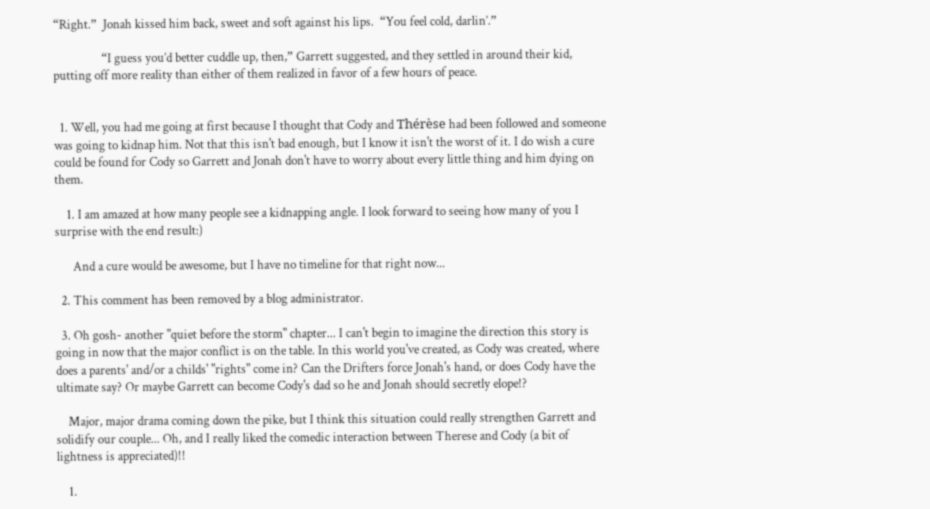“Right.”  Jonah kissed him back, sweet and soft against his lips.  “You feel cold, darlin’.”

                “I guess you’d better cuddle up, then,” Garrett suggested, and they settled in around their kid, putting off more reality than either of them realized in favor of a few hours of peace.


  1. Well, you had me going at first because I thought that Cody and Thérèse had been followed and someone was going to kidnap him. Not that this isn't bad enough, but I know it isn't the worst of it. I do wish a cure could be found for Cody so Garrett and Jonah don't have to worry about every little thing and him dying on them.

    1. I am amazed at how many people see a kidnapping angle. I look forward to seeing how many of you I surprise with the end result:)

      And a cure would be awesome, but I have no timeline for that right now...

  2. This comment has been removed by a blog administrator.

  3. Oh gosh- another "quiet before the storm" chapter... I can't begin to imagine the direction this story is going in now that the major conflict is on the table. In this world you've created, as Cody was created, where does a parents' and/or a childs' "rights" come in? Can the Drifters force Jonah's hand, or does Cody have the ultimate say? Or maybe Garrett can become Cody's dad so he and Jonah should secretly elope!?

    Major, major drama coming down the pike, but I think this situation could really strengthen Garrett and solidify our couple... Oh, and I really liked the comedic interaction between Therese and Cody (a bit of lightness is appreciated)!!

    1.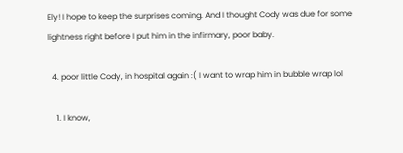Ely! I hope to keep the surprises coming. And I thought Cody was due for some lightness right before I put him in the infirmary, poor baby.

  4. poor little Cody, in hospital again :( I want to wrap him in bubble wrap lol

    1. I know,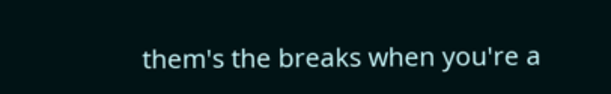them's the breaks when you're a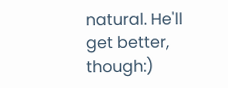natural. He'll get better, though:)